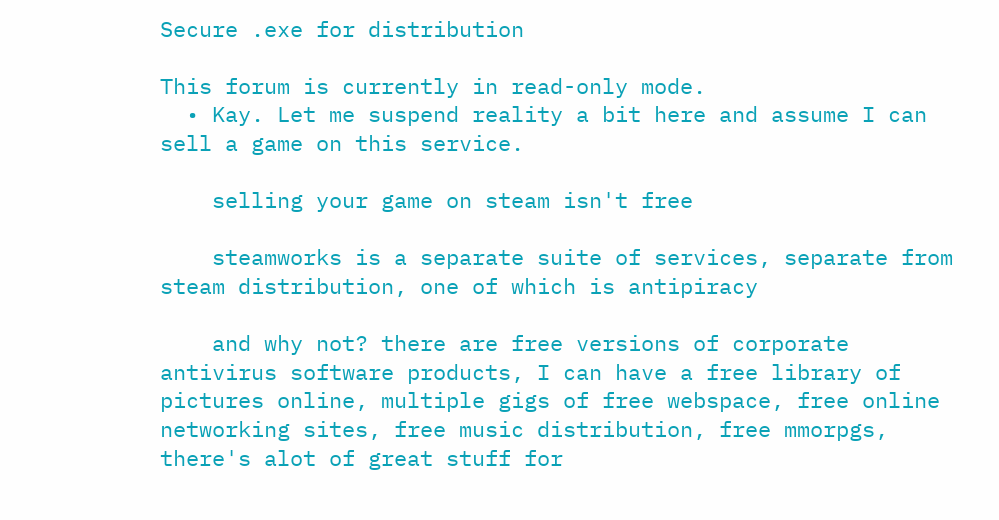Secure .exe for distribution

This forum is currently in read-only mode.
  • Kay. Let me suspend reality a bit here and assume I can sell a game on this service.

    selling your game on steam isn't free

    steamworks is a separate suite of services, separate from steam distribution, one of which is antipiracy

    and why not? there are free versions of corporate antivirus software products, I can have a free library of pictures online, multiple gigs of free webspace, free online networking sites, free music distribution, free mmorpgs, there's alot of great stuff for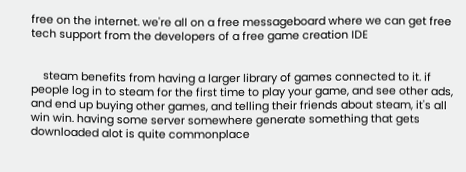free on the internet. we're all on a free messageboard where we can get free tech support from the developers of a free game creation IDE


    steam benefits from having a larger library of games connected to it. if people log in to steam for the first time to play your game, and see other ads, and end up buying other games, and telling their friends about steam, it's all win win. having some server somewhere generate something that gets downloaded alot is quite commonplace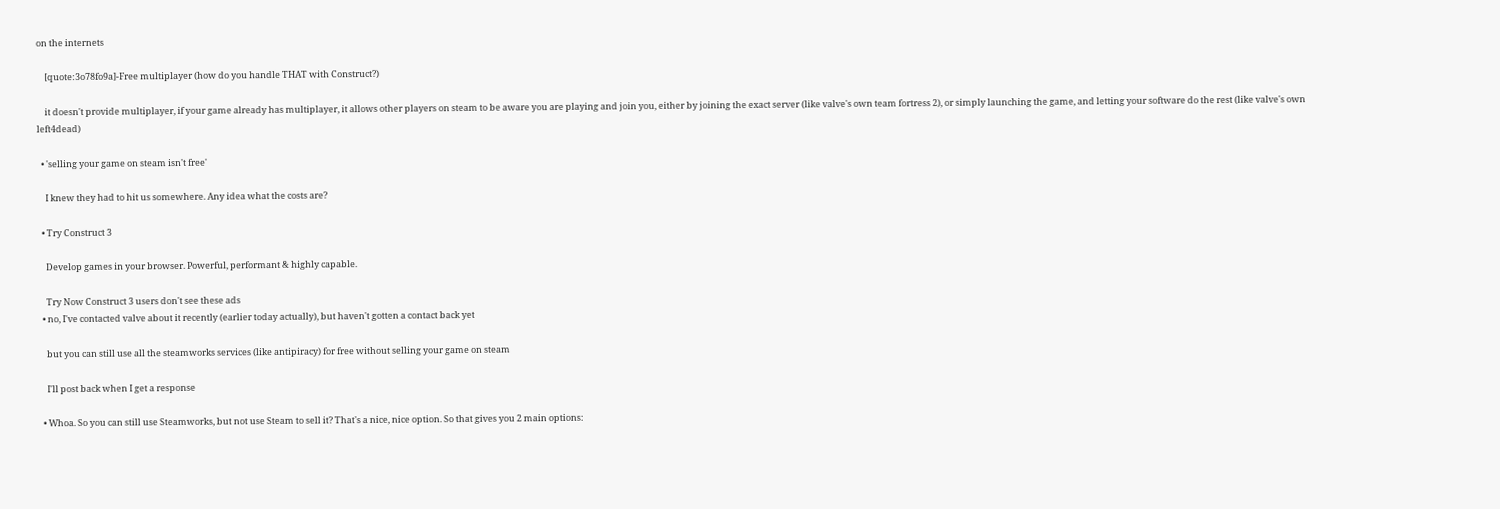on the internets

    [quote:3o78fo9a]-Free multiplayer (how do you handle THAT with Construct?)

    it doesn't provide multiplayer, if your game already has multiplayer, it allows other players on steam to be aware you are playing and join you, either by joining the exact server (like valve's own team fortress 2), or simply launching the game, and letting your software do the rest (like valve's own left4dead)

  • 'selling your game on steam isn't free'

    I knew they had to hit us somewhere. Any idea what the costs are?

  • Try Construct 3

    Develop games in your browser. Powerful, performant & highly capable.

    Try Now Construct 3 users don't see these ads
  • no, I've contacted valve about it recently (earlier today actually), but haven't gotten a contact back yet

    but you can still use all the steamworks services (like antipiracy) for free without selling your game on steam

    I'll post back when I get a response

  • Whoa. So you can still use Steamworks, but not use Steam to sell it? That's a nice, nice option. So that gives you 2 main options: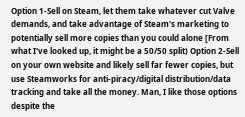Option 1-Sell on Steam, let them take whatever cut Valve demands, and take advantage of Steam's marketing to potentially sell more copies than you could alone [From what I've looked up, it might be a 50/50 split) Option 2-Sell on your own website and likely sell far fewer copies, but use Steamworks for anti-piracy/digital distribution/data tracking and take all the money. Man, I like those options despite the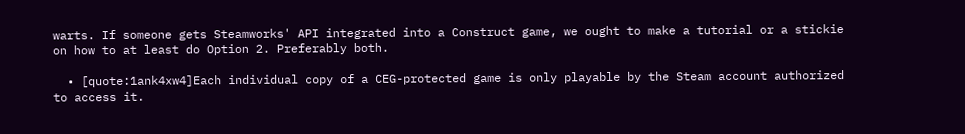warts. If someone gets Steamworks' API integrated into a Construct game, we ought to make a tutorial or a stickie on how to at least do Option 2. Preferably both.

  • [quote:1ank4xw4]Each individual copy of a CEG-protected game is only playable by the Steam account authorized to access it.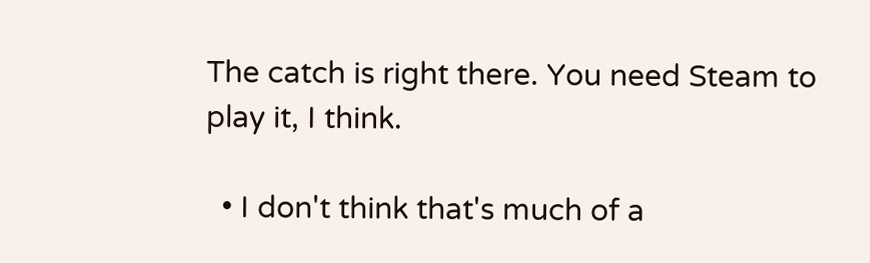The catch is right there. You need Steam to play it, I think.

  • I don't think that's much of a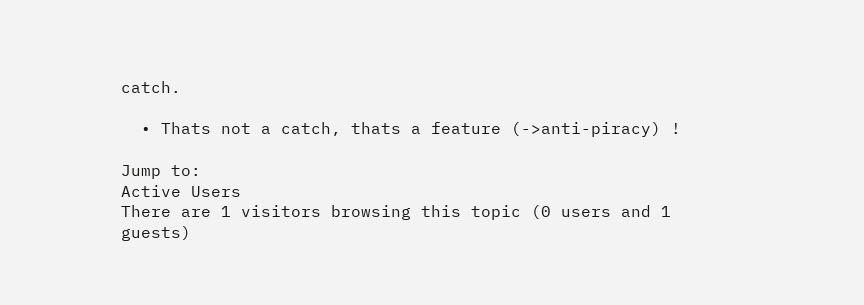catch.

  • Thats not a catch, thats a feature (->anti-piracy) !

Jump to:
Active Users
There are 1 visitors browsing this topic (0 users and 1 guests)